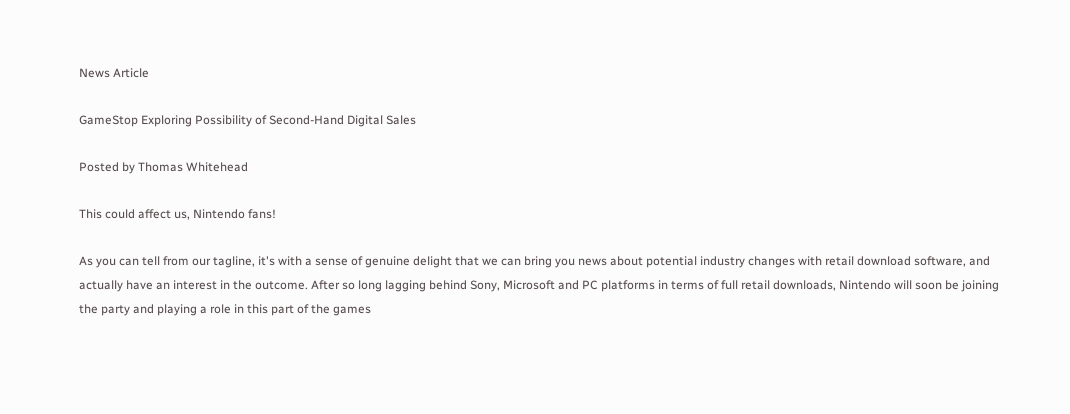News Article

GameStop Exploring Possibility of Second-Hand Digital Sales

Posted by Thomas Whitehead

This could affect us, Nintendo fans!

As you can tell from our tagline, it's with a sense of genuine delight that we can bring you news about potential industry changes with retail download software, and actually have an interest in the outcome. After so long lagging behind Sony, Microsoft and PC platforms in terms of full retail downloads, Nintendo will soon be joining the party and playing a role in this part of the games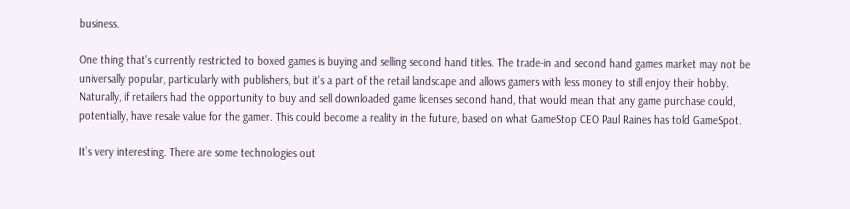business.

One thing that's currently restricted to boxed games is buying and selling second hand titles. The trade-in and second hand games market may not be universally popular, particularly with publishers, but it's a part of the retail landscape and allows gamers with less money to still enjoy their hobby. Naturally, if retailers had the opportunity to buy and sell downloaded game licenses second hand, that would mean that any game purchase could, potentially, have resale value for the gamer. This could become a reality in the future, based on what GameStop CEO Paul Raines has told GameSpot.

It’s very interesting. There are some technologies out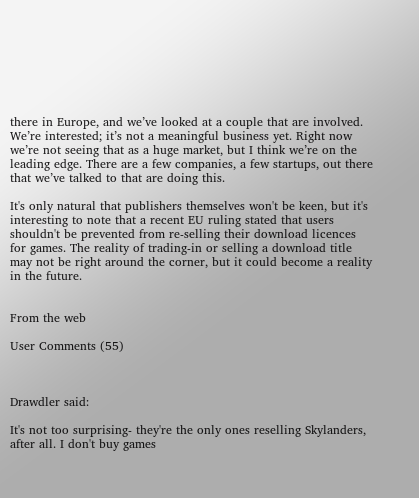there in Europe, and we’ve looked at a couple that are involved. We’re interested; it’s not a meaningful business yet. Right now we’re not seeing that as a huge market, but I think we’re on the leading edge. There are a few companies, a few startups, out there that we’ve talked to that are doing this.

It's only natural that publishers themselves won't be keen, but it's interesting to note that a recent EU ruling stated that users shouldn't be prevented from re-selling their download licences for games. The reality of trading-in or selling a download title may not be right around the corner, but it could become a reality in the future.


From the web

User Comments (55)



Drawdler said:

It's not too surprising- they're the only ones reselling Skylanders, after all. I don't buy games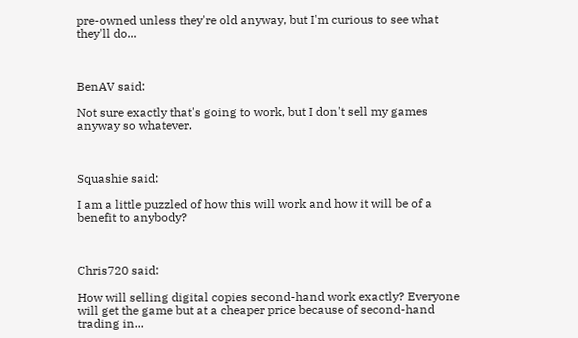pre-owned unless they're old anyway, but I'm curious to see what they'll do...



BenAV said:

Not sure exactly that's going to work, but I don't sell my games anyway so whatever.



Squashie said:

I am a little puzzled of how this will work and how it will be of a benefit to anybody?



Chris720 said:

How will selling digital copies second-hand work exactly? Everyone will get the game but at a cheaper price because of second-hand trading in...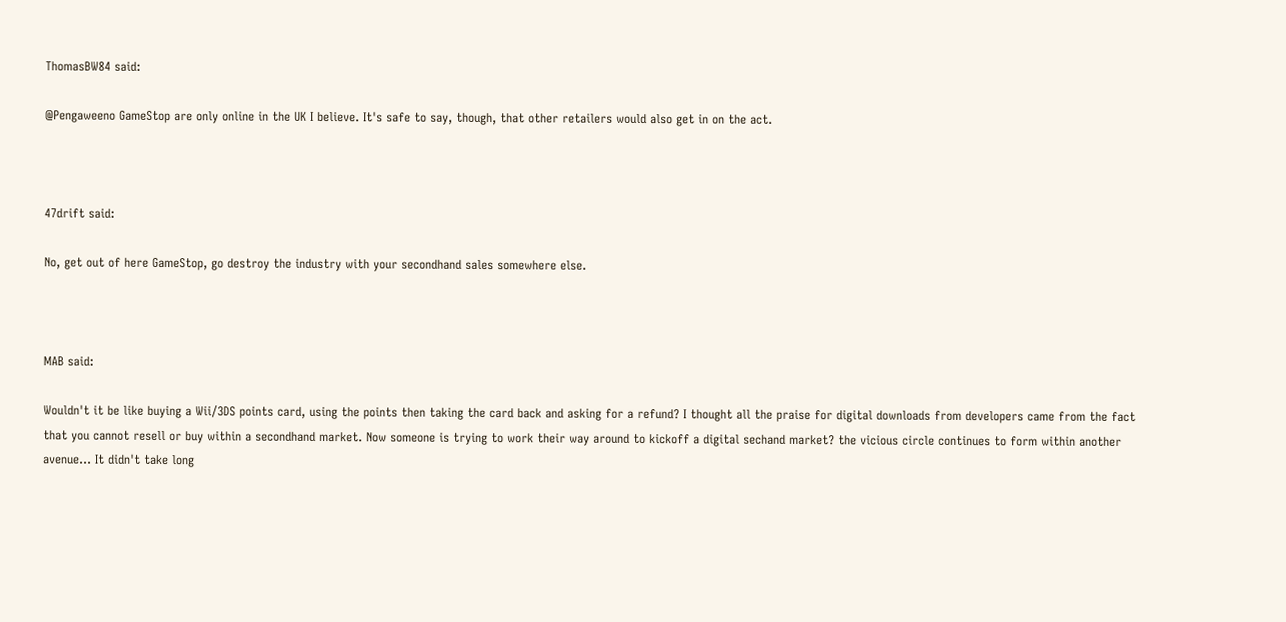ThomasBW84 said:

@Pengaweeno GameStop are only online in the UK I believe. It's safe to say, though, that other retailers would also get in on the act.



47drift said:

No, get out of here GameStop, go destroy the industry with your secondhand sales somewhere else.



MAB said:

Wouldn't it be like buying a Wii/3DS points card, using the points then taking the card back and asking for a refund? I thought all the praise for digital downloads from developers came from the fact that you cannot resell or buy within a secondhand market. Now someone is trying to work their way around to kickoff a digital sechand market? the vicious circle continues to form within another avenue... It didn't take long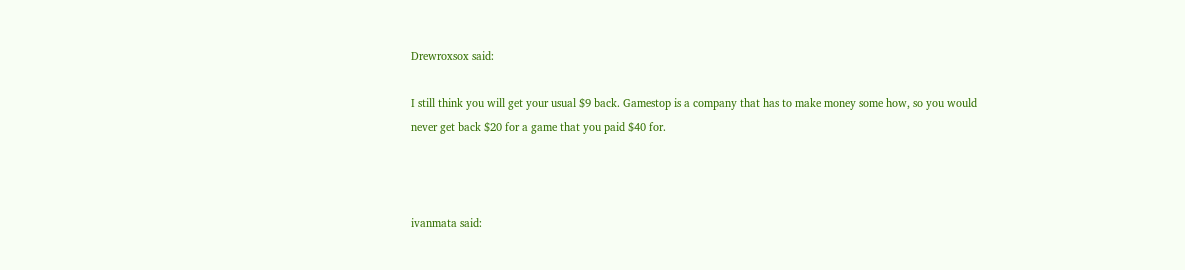Drewroxsox said:

I still think you will get your usual $9 back. Gamestop is a company that has to make money some how, so you would never get back $20 for a game that you paid $40 for.



ivanmata said: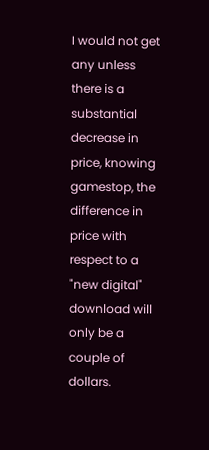I would not get any unless there is a substantial decrease in price, knowing gamestop, the difference in price with respect to a "new digital" download will only be a couple of dollars.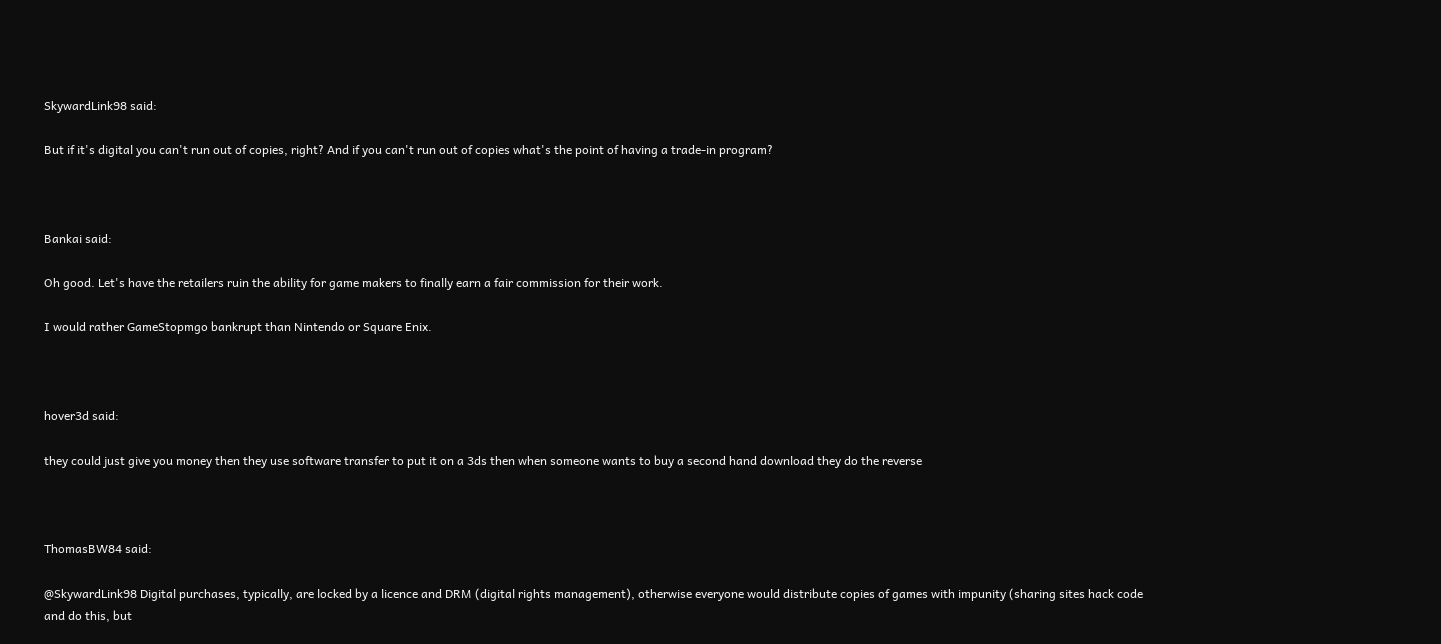SkywardLink98 said:

But if it's digital you can't run out of copies, right? And if you can't run out of copies what's the point of having a trade-in program?



Bankai said:

Oh good. Let's have the retailers ruin the ability for game makers to finally earn a fair commission for their work.

I would rather GameStopmgo bankrupt than Nintendo or Square Enix.



hover3d said:

they could just give you money then they use software transfer to put it on a 3ds then when someone wants to buy a second hand download they do the reverse



ThomasBW84 said:

@SkywardLink98 Digital purchases, typically, are locked by a licence and DRM (digital rights management), otherwise everyone would distribute copies of games with impunity (sharing sites hack code and do this, but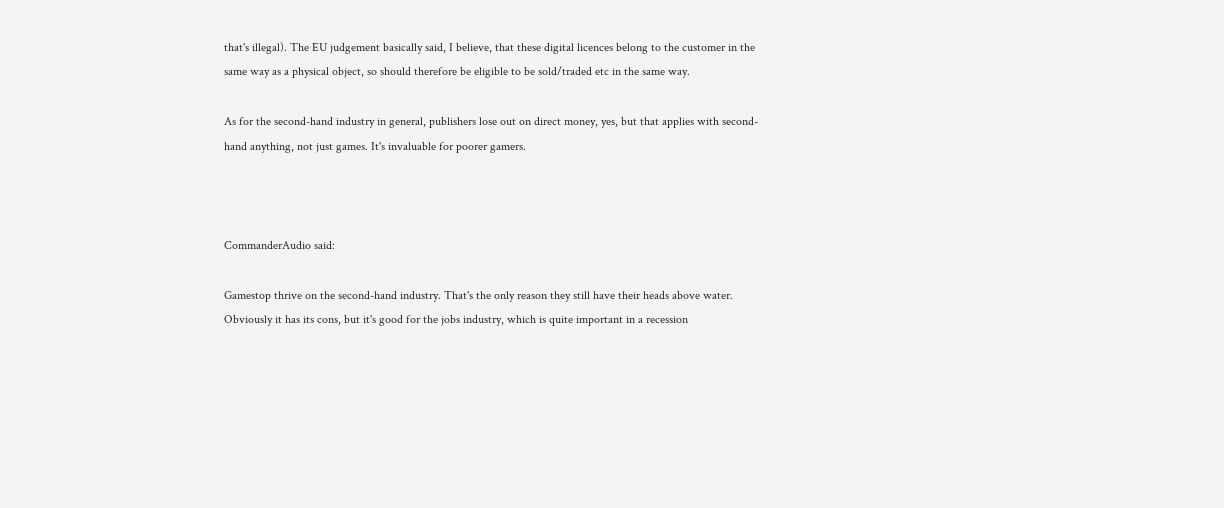that's illegal). The EU judgement basically said, I believe, that these digital licences belong to the customer in the same way as a physical object, so should therefore be eligible to be sold/traded etc in the same way.

As for the second-hand industry in general, publishers lose out on direct money, yes, but that applies with second-hand anything, not just games. It's invaluable for poorer gamers.



CommanderAudio said:

Gamestop thrive on the second-hand industry. That's the only reason they still have their heads above water. Obviously it has its cons, but it's good for the jobs industry, which is quite important in a recession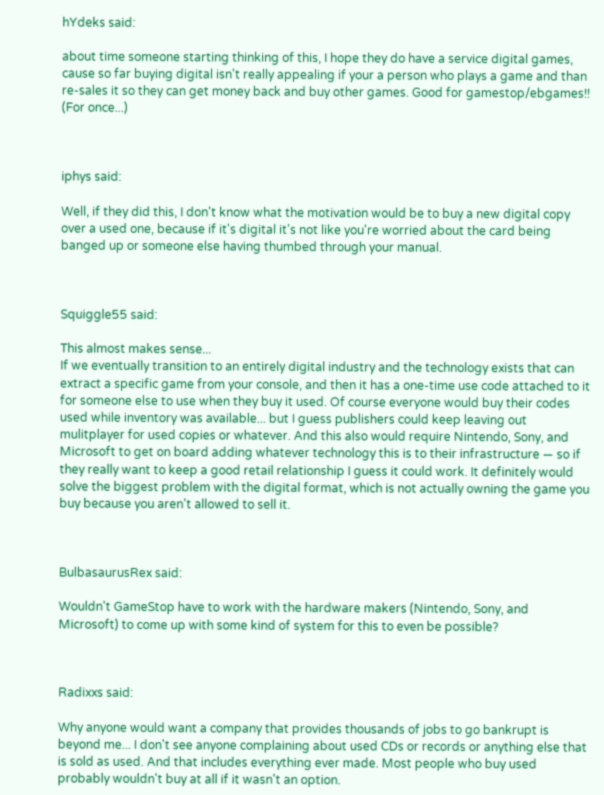hYdeks said:

about time someone starting thinking of this, I hope they do have a service digital games, cause so far buying digital isn't really appealing if your a person who plays a game and than re-sales it so they can get money back and buy other games. Good for gamestop/ebgames!! (For once...)



iphys said:

Well, if they did this, I don't know what the motivation would be to buy a new digital copy over a used one, because if it's digital it's not like you're worried about the card being banged up or someone else having thumbed through your manual.



Squiggle55 said:

This almost makes sense...
If we eventually transition to an entirely digital industry and the technology exists that can extract a specific game from your console, and then it has a one-time use code attached to it for someone else to use when they buy it used. Of course everyone would buy their codes used while inventory was available... but I guess publishers could keep leaving out mulitplayer for used copies or whatever. And this also would require Nintendo, Sony, and Microsoft to get on board adding whatever technology this is to their infrastructure — so if they really want to keep a good retail relationship I guess it could work. It definitely would solve the biggest problem with the digital format, which is not actually owning the game you buy because you aren't allowed to sell it.



BulbasaurusRex said:

Wouldn't GameStop have to work with the hardware makers (Nintendo, Sony, and Microsoft) to come up with some kind of system for this to even be possible?



Radixxs said:

Why anyone would want a company that provides thousands of jobs to go bankrupt is beyond me... I don't see anyone complaining about used CDs or records or anything else that is sold as used. And that includes everything ever made. Most people who buy used probably wouldn't buy at all if it wasn't an option.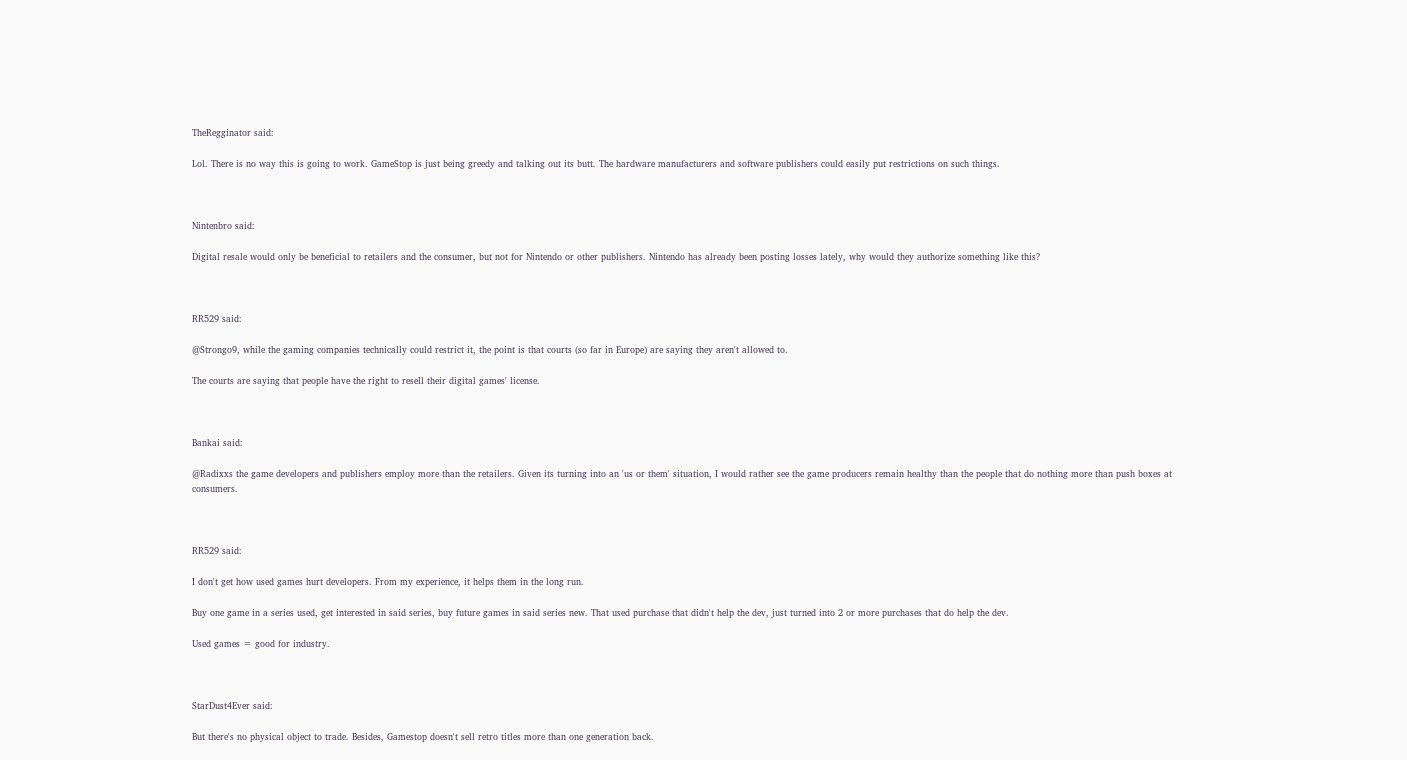TheRegginator said:

Lol. There is no way this is going to work. GameStop is just being greedy and talking out its butt. The hardware manufacturers and software publishers could easily put restrictions on such things.



Nintenbro said:

Digital resale would only be beneficial to retailers and the consumer, but not for Nintendo or other publishers. Nintendo has already been posting losses lately, why would they authorize something like this?



RR529 said:

@Strongo9, while the gaming companies technically could restrict it, the point is that courts (so far in Europe) are saying they aren't allowed to.

The courts are saying that people have the right to resell their digital games' license.



Bankai said:

@Radixxs the game developers and publishers employ more than the retailers. Given its turning into an 'us or them' situation, I would rather see the game producers remain healthy than the people that do nothing more than push boxes at consumers.



RR529 said:

I don't get how used games hurt developers. From my experience, it helps them in the long run.

Buy one game in a series used, get interested in said series, buy future games in said series new. That used purchase that didn't help the dev, just turned into 2 or more purchases that do help the dev.

Used games = good for industry.



StarDust4Ever said:

But there's no physical object to trade. Besides, Gamestop doesn't sell retro titles more than one generation back.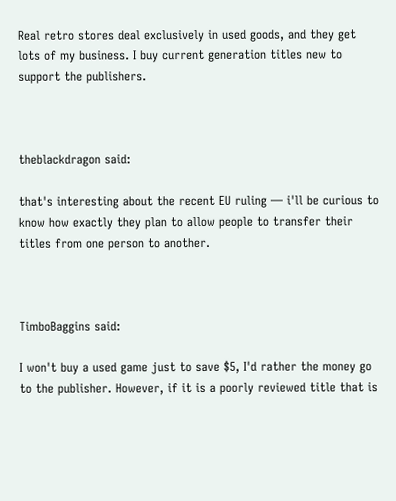Real retro stores deal exclusively in used goods, and they get lots of my business. I buy current generation titles new to support the publishers.



theblackdragon said:

that's interesting about the recent EU ruling — i'll be curious to know how exactly they plan to allow people to transfer their titles from one person to another.



TimboBaggins said:

I won't buy a used game just to save $5, I'd rather the money go to the publisher. However, if it is a poorly reviewed title that is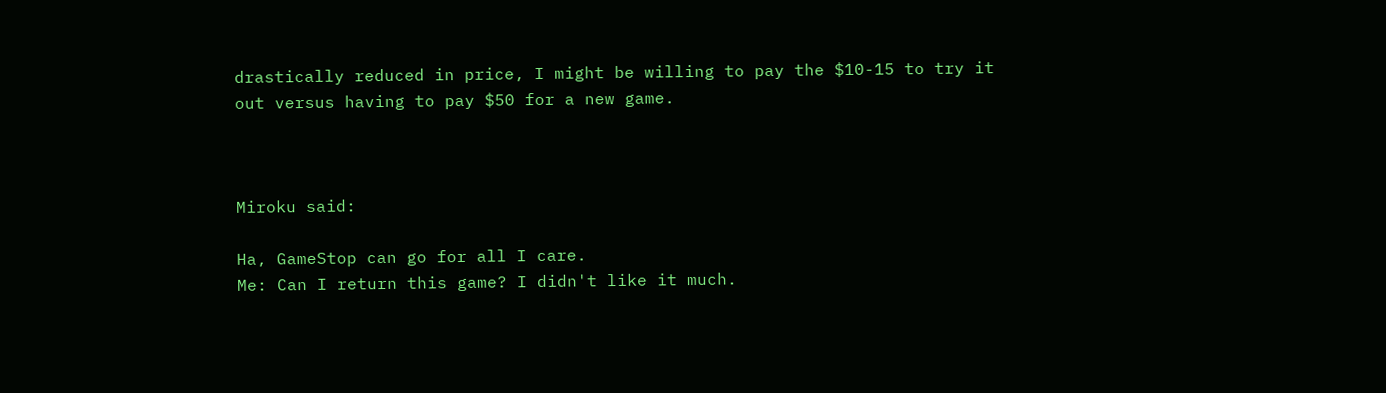drastically reduced in price, I might be willing to pay the $10-15 to try it out versus having to pay $50 for a new game.



Miroku said:

Ha, GameStop can go for all I care.
Me: Can I return this game? I didn't like it much.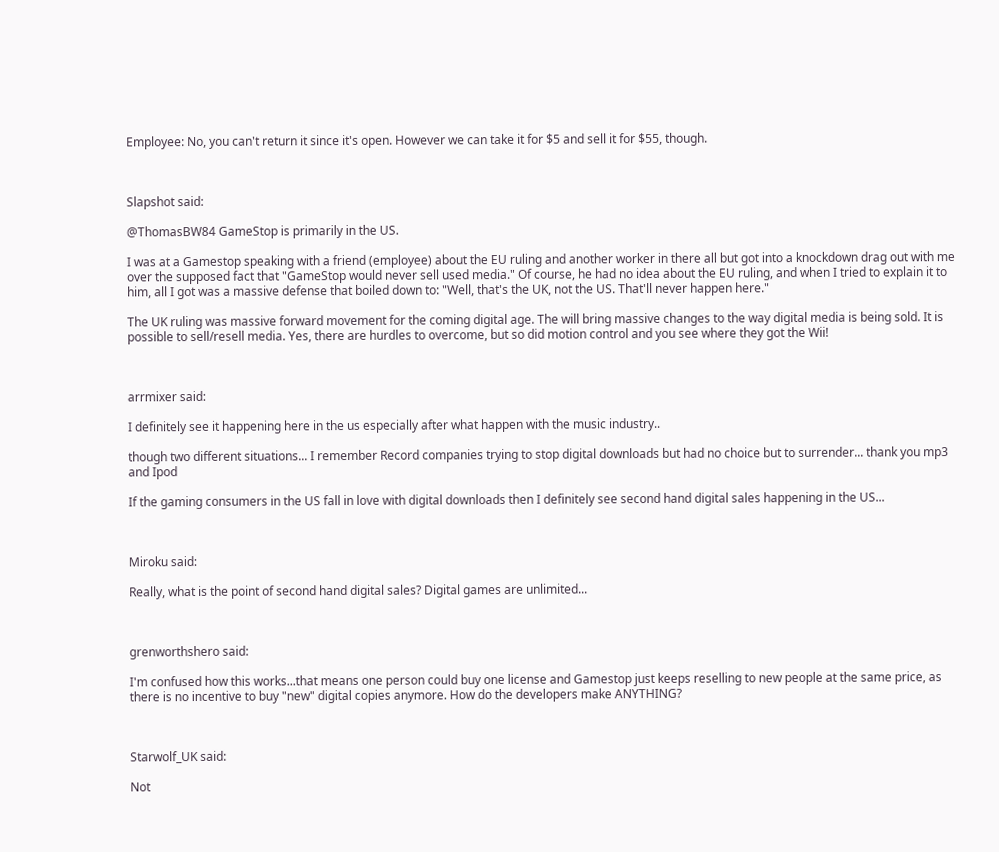Employee: No, you can't return it since it's open. However we can take it for $5 and sell it for $55, though.



Slapshot said:

@ThomasBW84 GameStop is primarily in the US.

I was at a Gamestop speaking with a friend (employee) about the EU ruling and another worker in there all but got into a knockdown drag out with me over the supposed fact that "GameStop would never sell used media." Of course, he had no idea about the EU ruling, and when I tried to explain it to him, all I got was a massive defense that boiled down to: "Well, that's the UK, not the US. That'll never happen here."

The UK ruling was massive forward movement for the coming digital age. The will bring massive changes to the way digital media is being sold. It is possible to sell/resell media. Yes, there are hurdles to overcome, but so did motion control and you see where they got the Wii!



arrmixer said:

I definitely see it happening here in the us especially after what happen with the music industry..

though two different situations... I remember Record companies trying to stop digital downloads but had no choice but to surrender... thank you mp3 and Ipod

If the gaming consumers in the US fall in love with digital downloads then I definitely see second hand digital sales happening in the US...



Miroku said:

Really, what is the point of second hand digital sales? Digital games are unlimited...



grenworthshero said:

I'm confused how this works...that means one person could buy one license and Gamestop just keeps reselling to new people at the same price, as there is no incentive to buy "new" digital copies anymore. How do the developers make ANYTHING?



Starwolf_UK said:

Not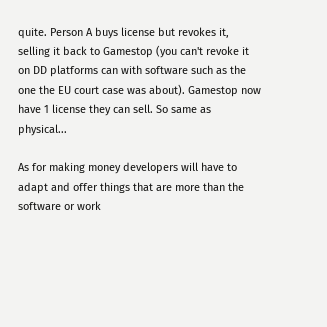quite. Person A buys license but revokes it, selling it back to Gamestop (you can't revoke it on DD platforms can with software such as the one the EU court case was about). Gamestop now have 1 license they can sell. So same as physical...

As for making money developers will have to adapt and offer things that are more than the software or work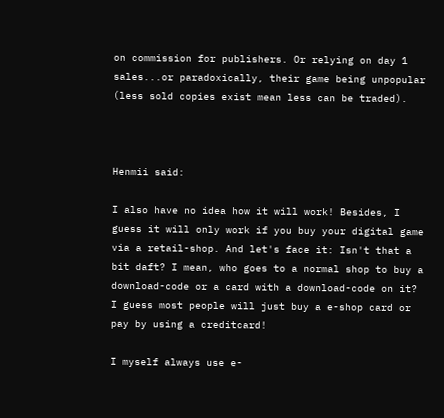on commission for publishers. Or relying on day 1 sales...or paradoxically, their game being unpopular (less sold copies exist mean less can be traded).



Henmii said:

I also have no idea how it will work! Besides, I guess it will only work if you buy your digital game via a retail-shop. And let's face it: Isn't that a bit daft? I mean, who goes to a normal shop to buy a download-code or a card with a download-code on it? I guess most people will just buy a e-shop card or pay by using a creditcard!

I myself always use e-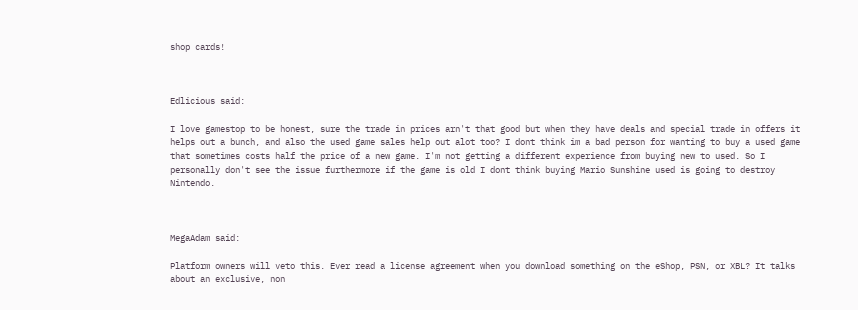shop cards!



Edlicious said:

I love gamestop to be honest, sure the trade in prices arn't that good but when they have deals and special trade in offers it helps out a bunch, and also the used game sales help out alot too? I dont think im a bad person for wanting to buy a used game that sometimes costs half the price of a new game. I'm not getting a different experience from buying new to used. So I personally don't see the issue furthermore if the game is old I dont think buying Mario Sunshine used is going to destroy Nintendo.



MegaAdam said:

Platform owners will veto this. Ever read a license agreement when you download something on the eShop, PSN, or XBL? It talks about an exclusive, non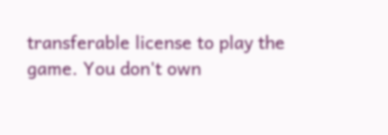transferable license to play the game. You don't own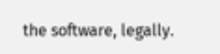the software, legally.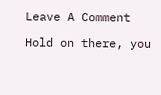Leave A Comment

Hold on there, you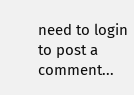need to login to post a comment...